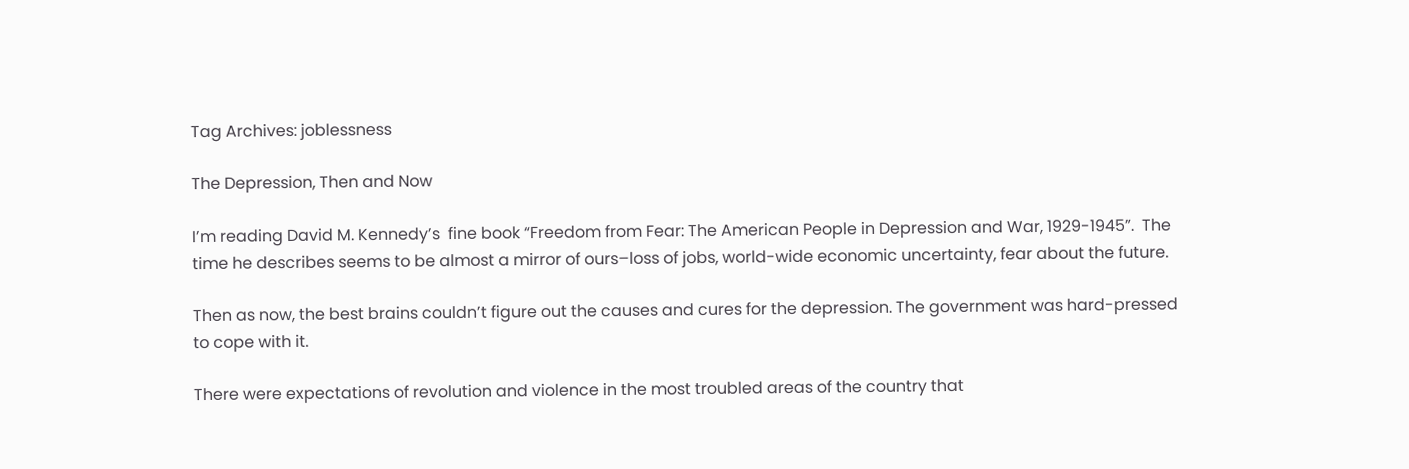Tag Archives: joblessness

The Depression, Then and Now

I’m reading David M. Kennedy’s  fine book “Freedom from Fear: The American People in Depression and War, 1929-1945”.  The time he describes seems to be almost a mirror of ours–loss of jobs, world-wide economic uncertainty, fear about the future.

Then as now, the best brains couldn’t figure out the causes and cures for the depression. The government was hard-pressed to cope with it.

There were expectations of revolution and violence in the most troubled areas of the country that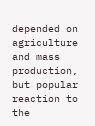depended on agriculture and mass production, but popular reaction to the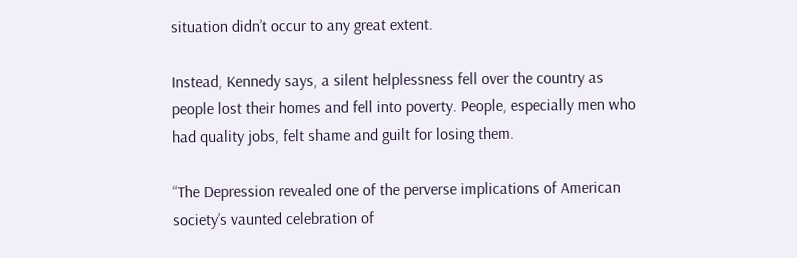situation didn’t occur to any great extent.

Instead, Kennedy says, a silent helplessness fell over the country as people lost their homes and fell into poverty. People, especially men who had quality jobs, felt shame and guilt for losing them.

“The Depression revealed one of the perverse implications of American society’s vaunted celebration of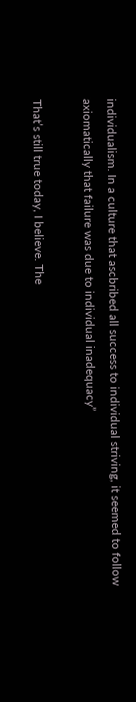individualism. In a culture that ascbribed all success to individual striving, it seemed to follow axiomatically that failure was due to individual inadequacy”

That’s still true today, I believe. The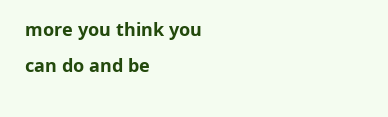more you think you can do and be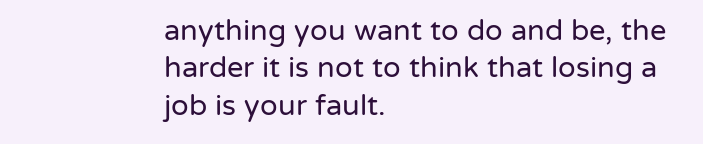anything you want to do and be, the harder it is not to think that losing a job is your fault.